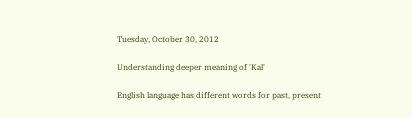Tuesday, October 30, 2012

Understanding deeper meaning of 'Kal'

English language has different words for past, present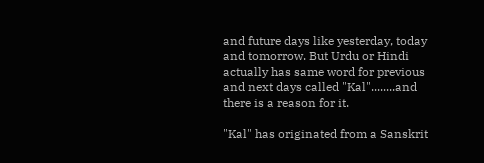and future days like yesterday, today and tomorrow. But Urdu or Hindi actually has same word for previous and next days called "Kal"........and there is a reason for it.

"Kal" has originated from a Sanskrit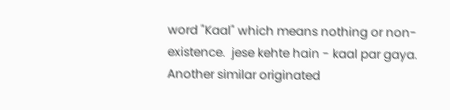word "Kaal" which means nothing or non-existence.  jese kehte hain - kaal par gaya.  Another similar originated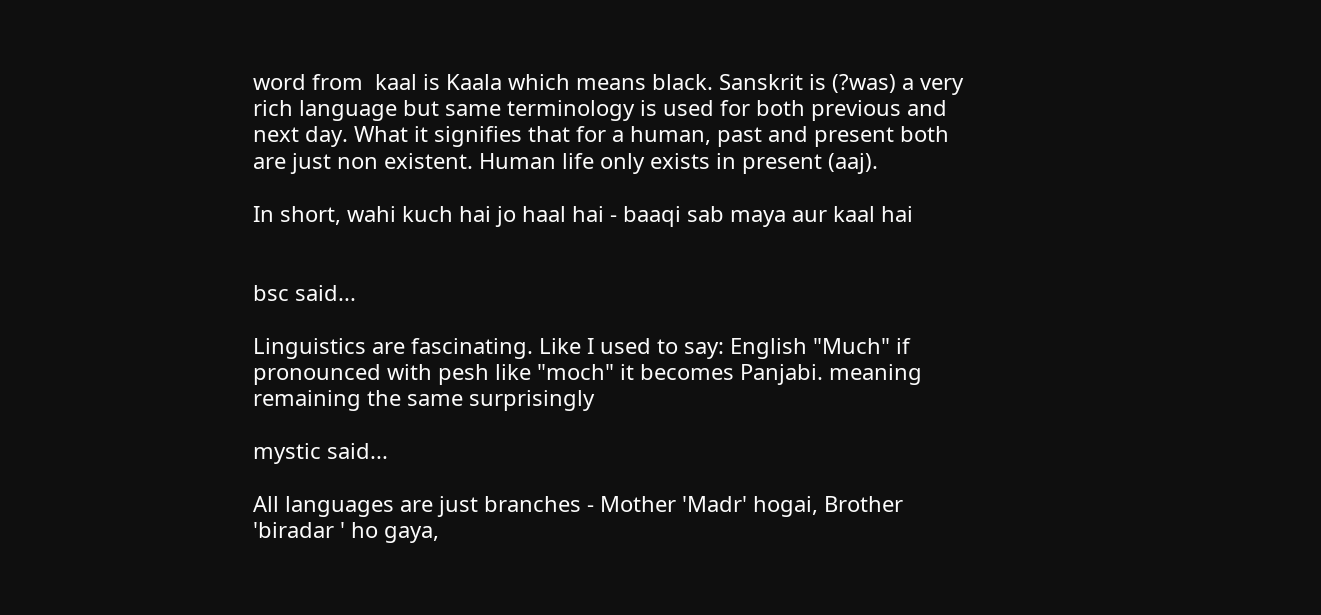word from  kaal is Kaala which means black. Sanskrit is (?was) a very rich language but same terminology is used for both previous and next day. What it signifies that for a human, past and present both are just non existent. Human life only exists in present (aaj).

In short, wahi kuch hai jo haal hai - baaqi sab maya aur kaal hai


bsc said...

Linguistics are fascinating. Like I used to say: English "Much" if pronounced with pesh like "moch" it becomes Panjabi. meaning remaining the same surprisingly

mystic said...

All languages are just branches - Mother 'Madr' hogai, Brother 'biradar ' ho gaya,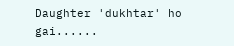Daughter 'dukhtar' ho gai......